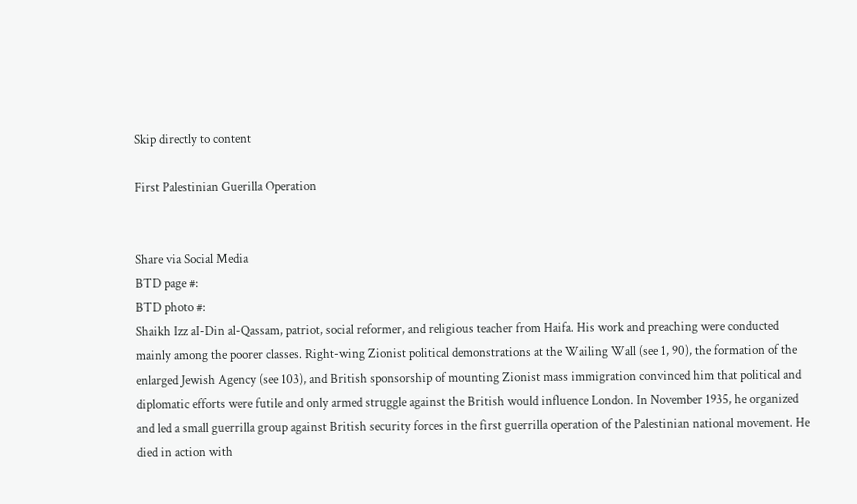Skip directly to content

First Palestinian Guerilla Operation


Share via Social Media
BTD page #:
BTD photo #:
Shaikh Izz aI-Din al-Qassam, patriot, social reformer, and religious teacher from Haifa. His work and preaching were conducted mainly among the poorer classes. Right-wing Zionist political demonstrations at the Wailing Wall (see 1, 90), the formation of the enlarged Jewish Agency (see 103), and British sponsorship of mounting Zionist mass immigration convinced him that political and diplomatic efforts were futile and only armed struggle against the British would influence London. In November 1935, he organized and led a small guerrilla group against British security forces in the first guerrilla operation of the Palestinian national movement. He died in action with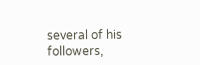several of his followers,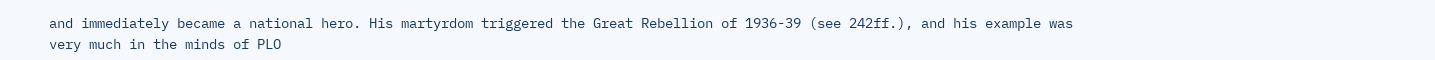and immediately became a national hero. His martyrdom triggered the Great Rebellion of 1936-39 (see 242ff.), and his example was very much in the minds of PLO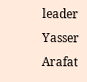leader Yasser Arafat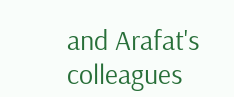and Arafat's colleagues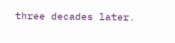three decades later.